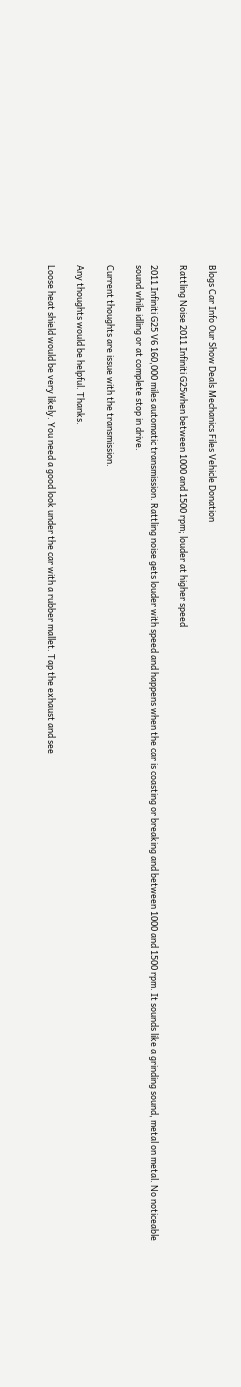Blogs Car Info Our Show Deals Mechanics Files Vehicle Donation

Rattling Noise 2011 Infiniti G25when between 1000 and 1500 rpm; louder at higher speed

2011 Infiniti G25 V6 160,000 miles automatic transmission. Rattling noise gets louder with speed and happens when the car is coasting or breaking and between 1000 and 1500 rpm. It sounds like a grinding sound, metal on metal. No noticeable sound while idling or at complete stop in drive.

Current thoughts are issue with the transmission.

Any thoughts would be helpful. Thanks.

Loose heat shield would be very likely. You need a good look under the car with a rubber mallet. Tap the exhaust and see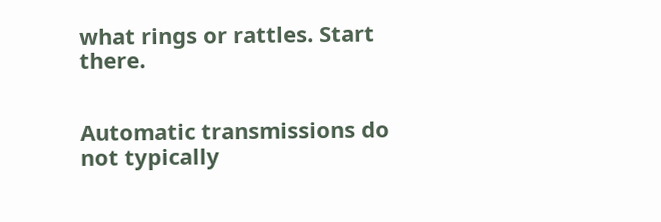what rings or rattles. Start there.


Automatic transmissions do not typically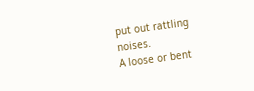put out rattling noises.
A loose or bent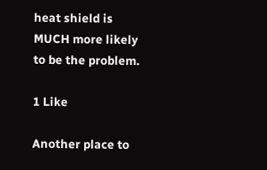heat shield is MUCH more likely to be the problem.

1 Like

Another place to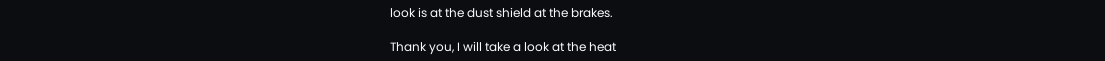look is at the dust shield at the brakes.

Thank you, I will take a look at the heat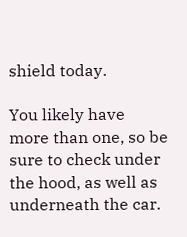shield today.

You likely have more than one, so be sure to check under the hood, as well as underneath the car.